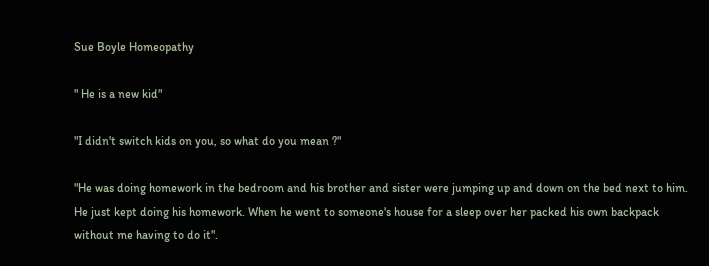Sue Boyle Homeopathy

" He is a new kid"

"I didn't switch kids on you, so what do you mean ?"

"He was doing homework in the bedroom and his brother and sister were jumping up and down on the bed next to him. He just kept doing his homework. When he went to someone's house for a sleep over her packed his own backpack without me having to do it".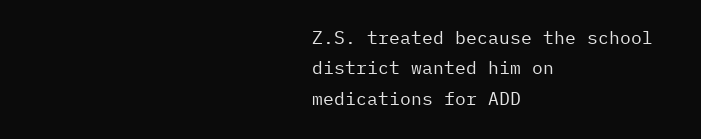Z.S. treated because the school district wanted him on medications for ADD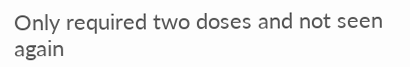Only required two doses and not seen again